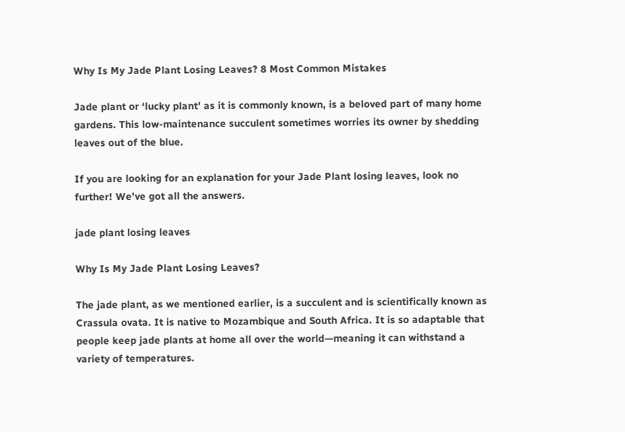Why Is My Jade Plant Losing Leaves? 8 Most Common Mistakes

Jade plant or ‘lucky plant’ as it is commonly known, is a beloved part of many home gardens. This low-maintenance succulent sometimes worries its owner by shedding leaves out of the blue.

If you are looking for an explanation for your Jade Plant losing leaves, look no further! We’ve got all the answers.

jade plant losing leaves

Why Is My Jade Plant Losing Leaves?

The jade plant, as we mentioned earlier, is a succulent and is scientifically known as Crassula ovata. It is native to Mozambique and South Africa. It is so adaptable that people keep jade plants at home all over the world—meaning it can withstand a variety of temperatures.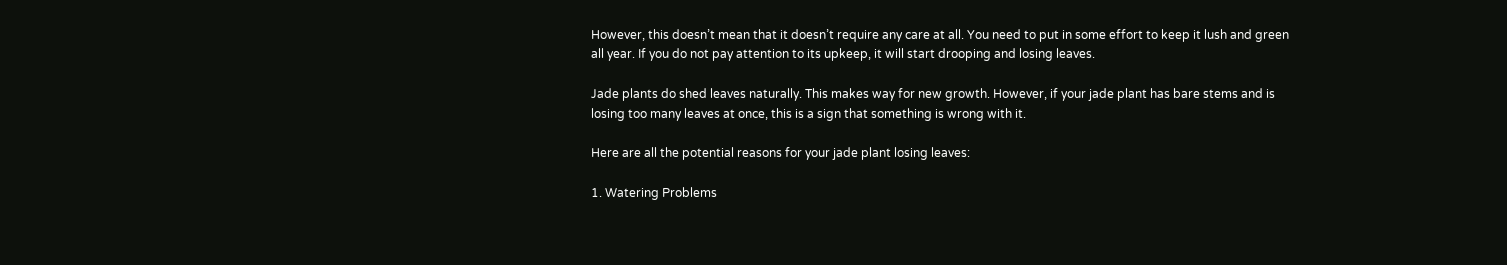However, this doesn’t mean that it doesn’t require any care at all. You need to put in some effort to keep it lush and green all year. If you do not pay attention to its upkeep, it will start drooping and losing leaves.

Jade plants do shed leaves naturally. This makes way for new growth. However, if your jade plant has bare stems and is losing too many leaves at once, this is a sign that something is wrong with it.

Here are all the potential reasons for your jade plant losing leaves:

1. Watering Problems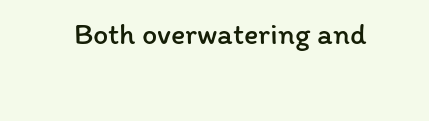Both overwatering and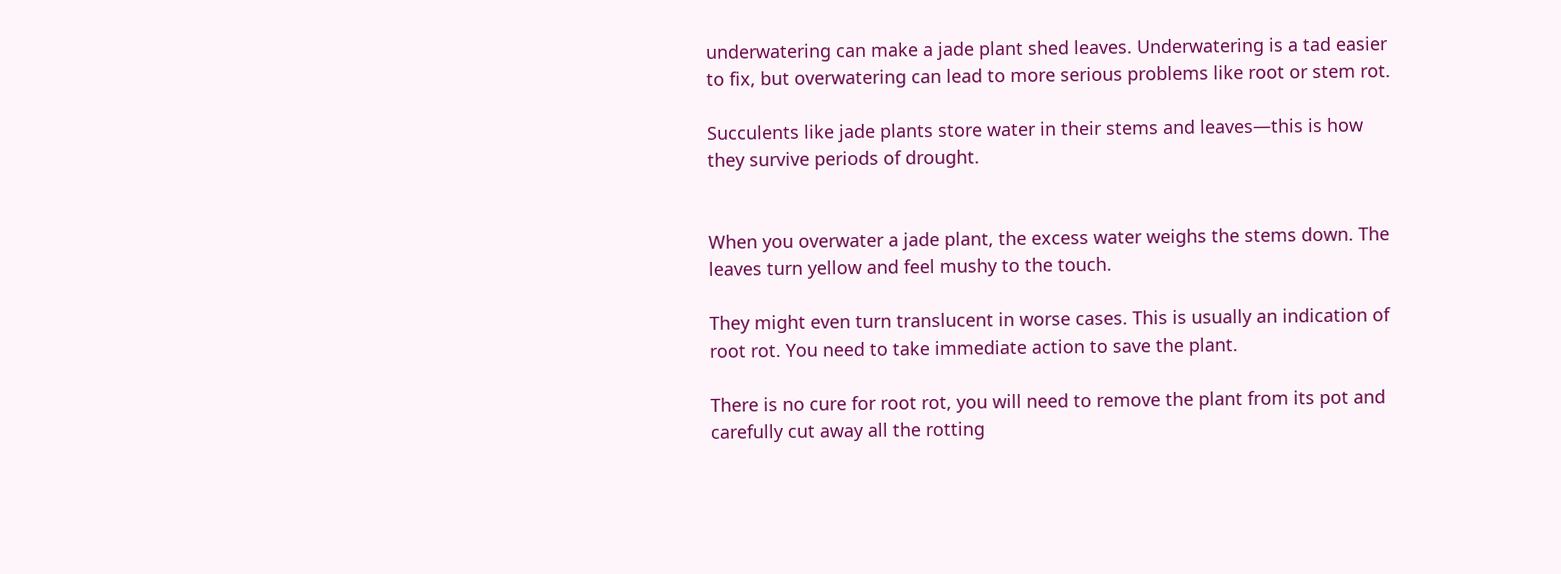underwatering can make a jade plant shed leaves. Underwatering is a tad easier to fix, but overwatering can lead to more serious problems like root or stem rot.

Succulents like jade plants store water in their stems and leaves—this is how they survive periods of drought.


When you overwater a jade plant, the excess water weighs the stems down. The leaves turn yellow and feel mushy to the touch.

They might even turn translucent in worse cases. This is usually an indication of root rot. You need to take immediate action to save the plant.

There is no cure for root rot, you will need to remove the plant from its pot and carefully cut away all the rotting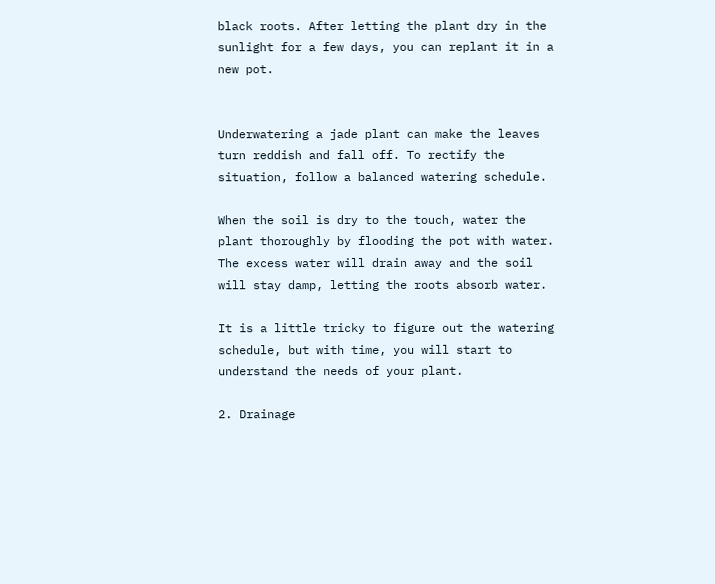black roots. After letting the plant dry in the sunlight for a few days, you can replant it in a new pot.


Underwatering a jade plant can make the leaves turn reddish and fall off. To rectify the situation, follow a balanced watering schedule.

When the soil is dry to the touch, water the plant thoroughly by flooding the pot with water. The excess water will drain away and the soil will stay damp, letting the roots absorb water.

It is a little tricky to figure out the watering schedule, but with time, you will start to understand the needs of your plant.

2. Drainage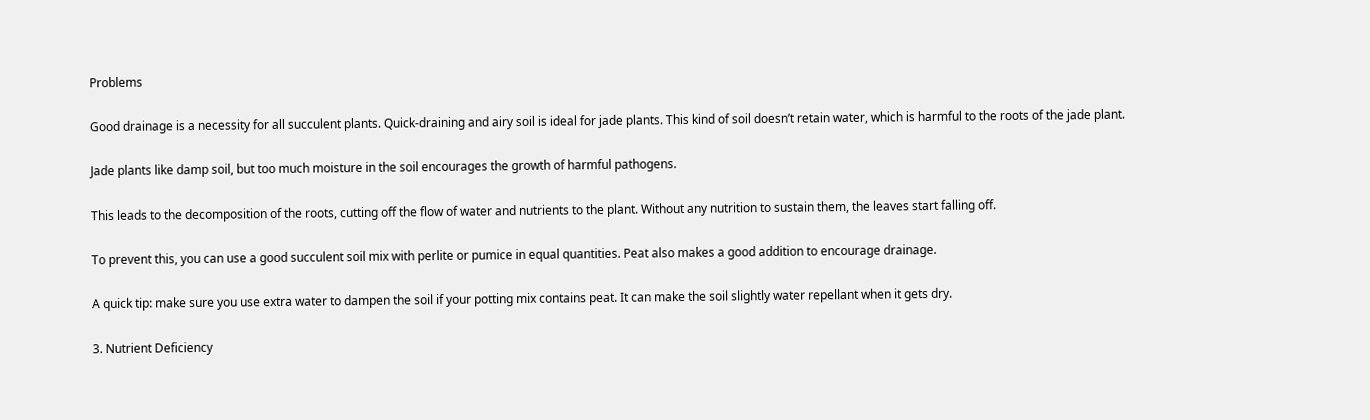Problems

Good drainage is a necessity for all succulent plants. Quick-draining and airy soil is ideal for jade plants. This kind of soil doesn’t retain water, which is harmful to the roots of the jade plant.

Jade plants like damp soil, but too much moisture in the soil encourages the growth of harmful pathogens.

This leads to the decomposition of the roots, cutting off the flow of water and nutrients to the plant. Without any nutrition to sustain them, the leaves start falling off.

To prevent this, you can use a good succulent soil mix with perlite or pumice in equal quantities. Peat also makes a good addition to encourage drainage.

A quick tip: make sure you use extra water to dampen the soil if your potting mix contains peat. It can make the soil slightly water repellant when it gets dry.

3. Nutrient Deficiency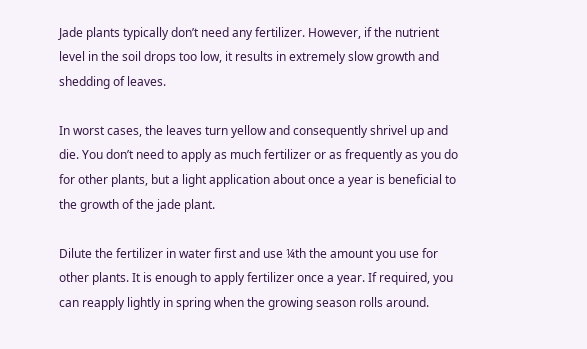Jade plants typically don’t need any fertilizer. However, if the nutrient level in the soil drops too low, it results in extremely slow growth and shedding of leaves.

In worst cases, the leaves turn yellow and consequently shrivel up and die. You don’t need to apply as much fertilizer or as frequently as you do for other plants, but a light application about once a year is beneficial to the growth of the jade plant.

Dilute the fertilizer in water first and use ¼th the amount you use for other plants. It is enough to apply fertilizer once a year. If required, you can reapply lightly in spring when the growing season rolls around.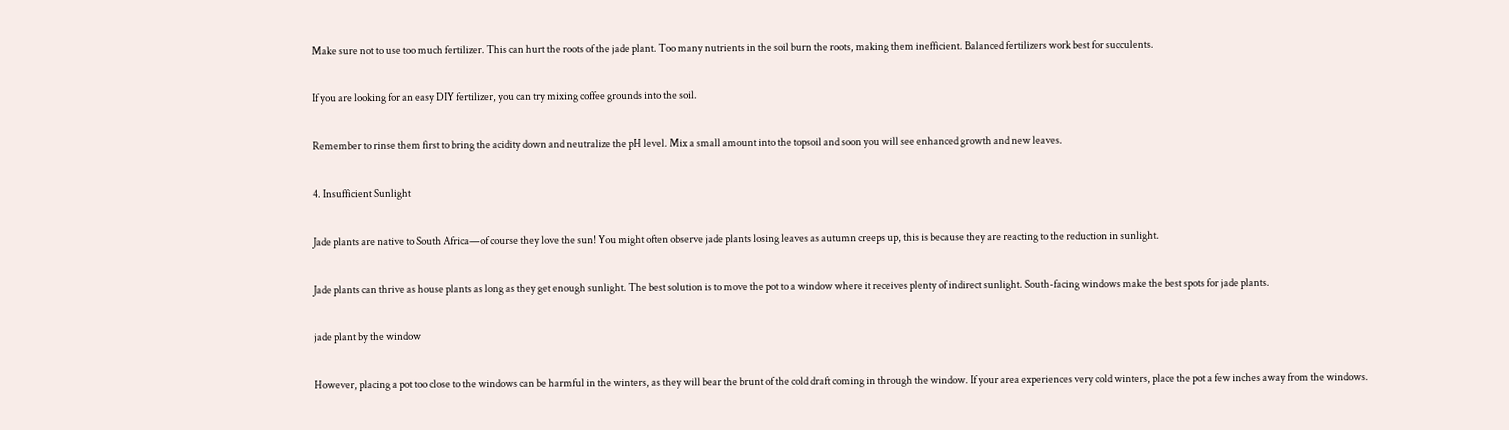Make sure not to use too much fertilizer. This can hurt the roots of the jade plant. Too many nutrients in the soil burn the roots, making them inefficient. Balanced fertilizers work best for succulents.

If you are looking for an easy DIY fertilizer, you can try mixing coffee grounds into the soil.

Remember to rinse them first to bring the acidity down and neutralize the pH level. Mix a small amount into the topsoil and soon you will see enhanced growth and new leaves.

4. Insufficient Sunlight

Jade plants are native to South Africa—of course they love the sun! You might often observe jade plants losing leaves as autumn creeps up, this is because they are reacting to the reduction in sunlight.

Jade plants can thrive as house plants as long as they get enough sunlight. The best solution is to move the pot to a window where it receives plenty of indirect sunlight. South-facing windows make the best spots for jade plants.

jade plant by the window

However, placing a pot too close to the windows can be harmful in the winters, as they will bear the brunt of the cold draft coming in through the window. If your area experiences very cold winters, place the pot a few inches away from the windows.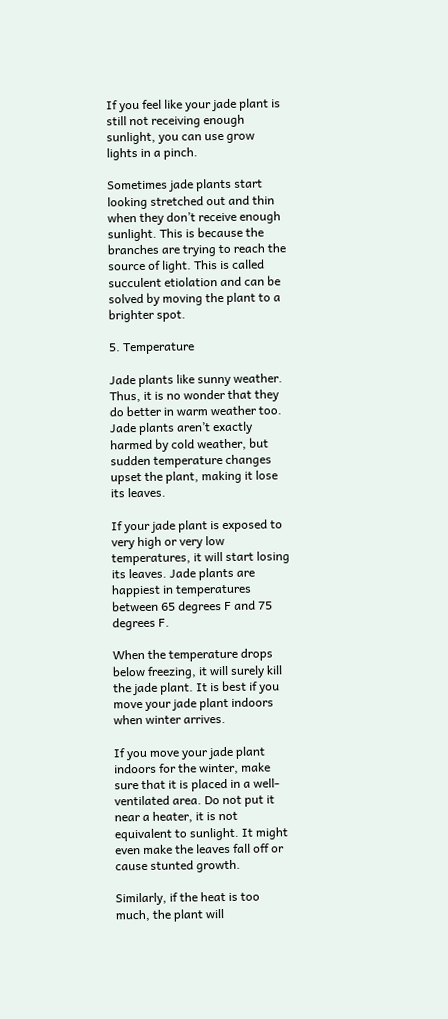If you feel like your jade plant is still not receiving enough sunlight, you can use grow lights in a pinch.

Sometimes jade plants start looking stretched out and thin when they don’t receive enough sunlight. This is because the branches are trying to reach the source of light. This is called succulent etiolation and can be solved by moving the plant to a brighter spot.

5. Temperature

Jade plants like sunny weather. Thus, it is no wonder that they do better in warm weather too. Jade plants aren’t exactly harmed by cold weather, but sudden temperature changes upset the plant, making it lose its leaves.

If your jade plant is exposed to very high or very low temperatures, it will start losing its leaves. Jade plants are happiest in temperatures between 65 degrees F and 75 degrees F.

When the temperature drops below freezing, it will surely kill the jade plant. It is best if you move your jade plant indoors when winter arrives.

If you move your jade plant indoors for the winter, make sure that it is placed in a well-ventilated area. Do not put it near a heater, it is not equivalent to sunlight. It might even make the leaves fall off or cause stunted growth.

Similarly, if the heat is too much, the plant will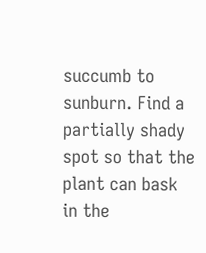succumb to sunburn. Find a partially shady spot so that the plant can bask in the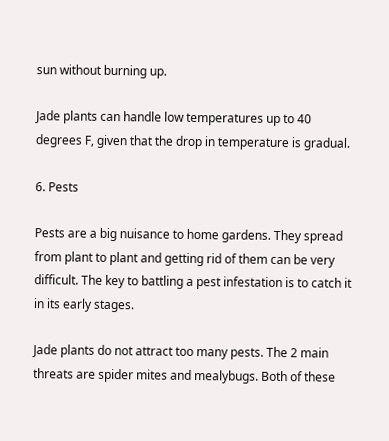sun without burning up.

Jade plants can handle low temperatures up to 40 degrees F, given that the drop in temperature is gradual.

6. Pests

Pests are a big nuisance to home gardens. They spread from plant to plant and getting rid of them can be very difficult. The key to battling a pest infestation is to catch it in its early stages.

Jade plants do not attract too many pests. The 2 main threats are spider mites and mealybugs. Both of these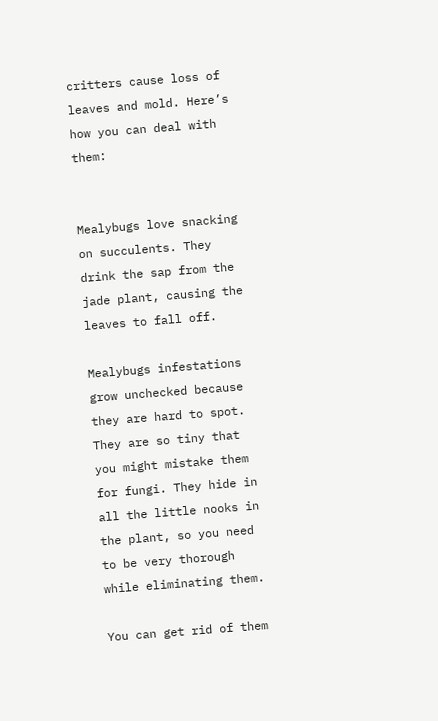critters cause loss of leaves and mold. Here’s how you can deal with them:


Mealybugs love snacking on succulents. They drink the sap from the jade plant, causing the leaves to fall off.

Mealybugs infestations grow unchecked because they are hard to spot. They are so tiny that you might mistake them for fungi. They hide in all the little nooks in the plant, so you need to be very thorough while eliminating them.

You can get rid of them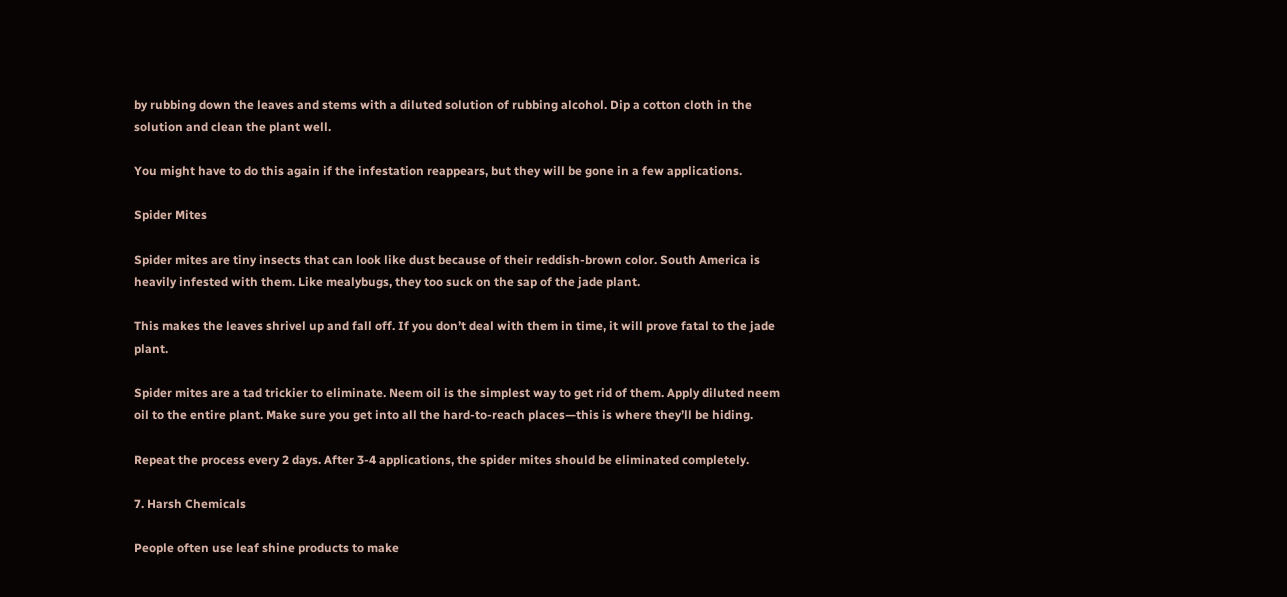by rubbing down the leaves and stems with a diluted solution of rubbing alcohol. Dip a cotton cloth in the solution and clean the plant well.

You might have to do this again if the infestation reappears, but they will be gone in a few applications.

Spider Mites

Spider mites are tiny insects that can look like dust because of their reddish-brown color. South America is heavily infested with them. Like mealybugs, they too suck on the sap of the jade plant.

This makes the leaves shrivel up and fall off. If you don’t deal with them in time, it will prove fatal to the jade plant.

Spider mites are a tad trickier to eliminate. Neem oil is the simplest way to get rid of them. Apply diluted neem oil to the entire plant. Make sure you get into all the hard-to-reach places—this is where they’ll be hiding.

Repeat the process every 2 days. After 3-4 applications, the spider mites should be eliminated completely.

7. Harsh Chemicals

People often use leaf shine products to make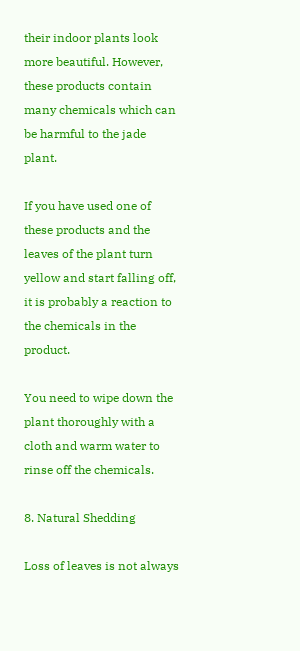their indoor plants look more beautiful. However, these products contain many chemicals which can be harmful to the jade plant.

If you have used one of these products and the leaves of the plant turn yellow and start falling off, it is probably a reaction to the chemicals in the product.

You need to wipe down the plant thoroughly with a cloth and warm water to rinse off the chemicals.

8. Natural Shedding

Loss of leaves is not always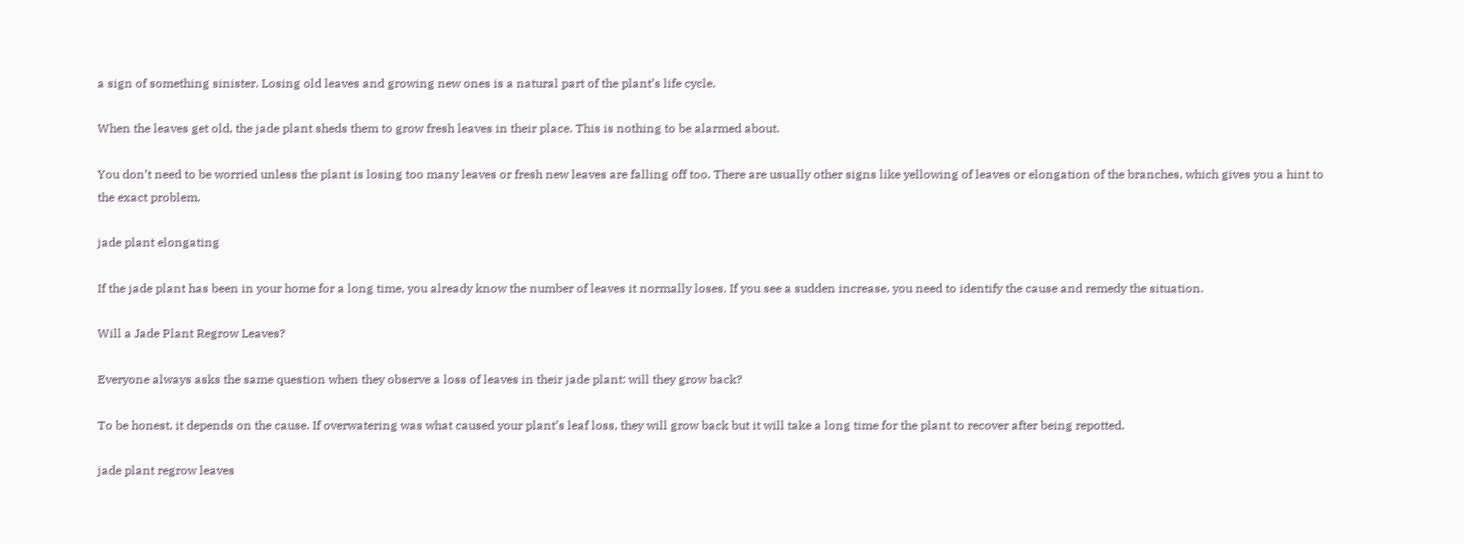a sign of something sinister. Losing old leaves and growing new ones is a natural part of the plant’s life cycle.

When the leaves get old, the jade plant sheds them to grow fresh leaves in their place. This is nothing to be alarmed about.

You don’t need to be worried unless the plant is losing too many leaves or fresh new leaves are falling off too. There are usually other signs like yellowing of leaves or elongation of the branches, which gives you a hint to the exact problem.

jade plant elongating

If the jade plant has been in your home for a long time, you already know the number of leaves it normally loses. If you see a sudden increase, you need to identify the cause and remedy the situation.

Will a Jade Plant Regrow Leaves?

Everyone always asks the same question when they observe a loss of leaves in their jade plant: will they grow back?

To be honest, it depends on the cause. If overwatering was what caused your plant’s leaf loss, they will grow back but it will take a long time for the plant to recover after being repotted.

jade plant regrow leaves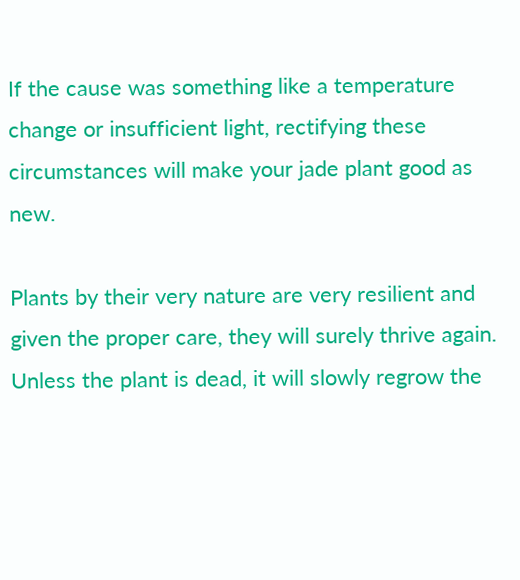If the cause was something like a temperature change or insufficient light, rectifying these circumstances will make your jade plant good as new.

Plants by their very nature are very resilient and given the proper care, they will surely thrive again. Unless the plant is dead, it will slowly regrow the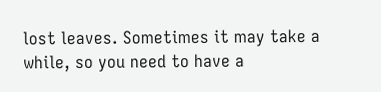lost leaves. Sometimes it may take a while, so you need to have a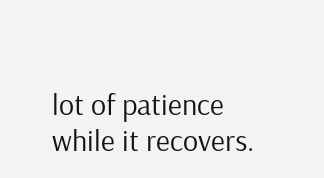lot of patience while it recovers.